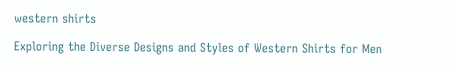western shirts

Exploring the Diverse Designs and Styles of Western Shirts for Men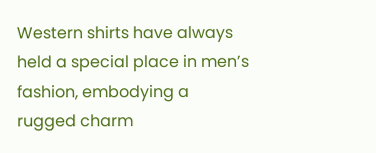Western shirts have always held a special place in men’s fashion, embodying a rugged charm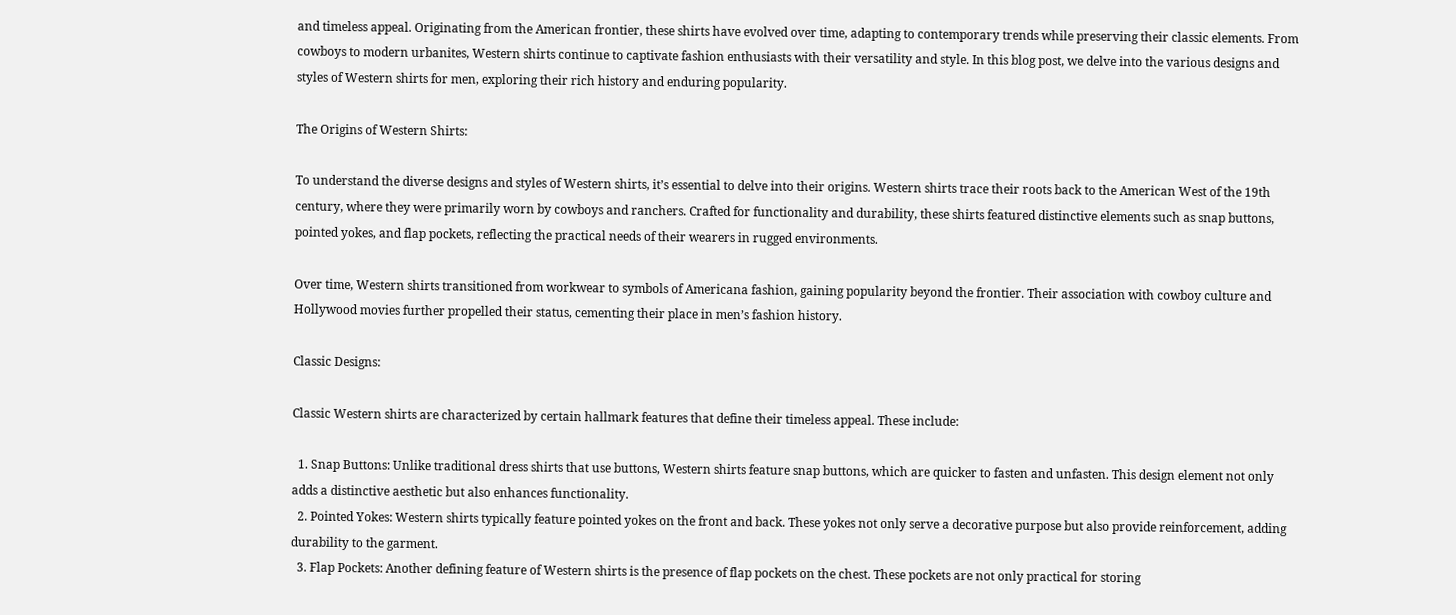and timeless appeal. Originating from the American frontier, these shirts have evolved over time, adapting to contemporary trends while preserving their classic elements. From cowboys to modern urbanites, Western shirts continue to captivate fashion enthusiasts with their versatility and style. In this blog post, we delve into the various designs and styles of Western shirts for men, exploring their rich history and enduring popularity.

The Origins of Western Shirts:

To understand the diverse designs and styles of Western shirts, it’s essential to delve into their origins. Western shirts trace their roots back to the American West of the 19th century, where they were primarily worn by cowboys and ranchers. Crafted for functionality and durability, these shirts featured distinctive elements such as snap buttons, pointed yokes, and flap pockets, reflecting the practical needs of their wearers in rugged environments.

Over time, Western shirts transitioned from workwear to symbols of Americana fashion, gaining popularity beyond the frontier. Their association with cowboy culture and Hollywood movies further propelled their status, cementing their place in men’s fashion history.

Classic Designs:

Classic Western shirts are characterized by certain hallmark features that define their timeless appeal. These include:

  1. Snap Buttons: Unlike traditional dress shirts that use buttons, Western shirts feature snap buttons, which are quicker to fasten and unfasten. This design element not only adds a distinctive aesthetic but also enhances functionality.
  2. Pointed Yokes: Western shirts typically feature pointed yokes on the front and back. These yokes not only serve a decorative purpose but also provide reinforcement, adding durability to the garment.
  3. Flap Pockets: Another defining feature of Western shirts is the presence of flap pockets on the chest. These pockets are not only practical for storing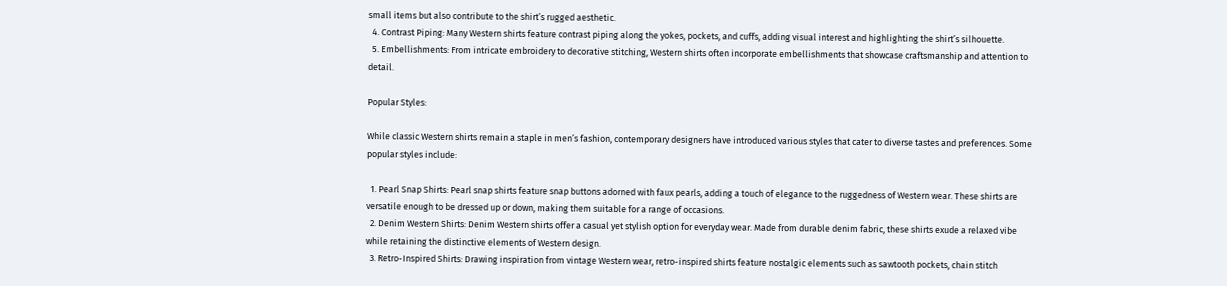small items but also contribute to the shirt’s rugged aesthetic.
  4. Contrast Piping: Many Western shirts feature contrast piping along the yokes, pockets, and cuffs, adding visual interest and highlighting the shirt’s silhouette.
  5. Embellishments: From intricate embroidery to decorative stitching, Western shirts often incorporate embellishments that showcase craftsmanship and attention to detail.

Popular Styles:

While classic Western shirts remain a staple in men’s fashion, contemporary designers have introduced various styles that cater to diverse tastes and preferences. Some popular styles include:

  1. Pearl Snap Shirts: Pearl snap shirts feature snap buttons adorned with faux pearls, adding a touch of elegance to the ruggedness of Western wear. These shirts are versatile enough to be dressed up or down, making them suitable for a range of occasions.
  2. Denim Western Shirts: Denim Western shirts offer a casual yet stylish option for everyday wear. Made from durable denim fabric, these shirts exude a relaxed vibe while retaining the distinctive elements of Western design.
  3. Retro-Inspired Shirts: Drawing inspiration from vintage Western wear, retro-inspired shirts feature nostalgic elements such as sawtooth pockets, chain stitch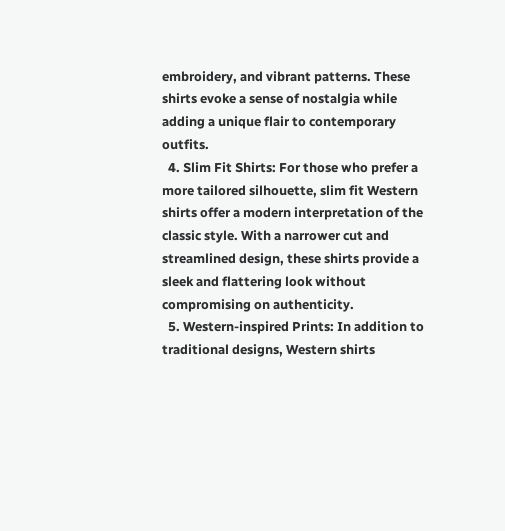embroidery, and vibrant patterns. These shirts evoke a sense of nostalgia while adding a unique flair to contemporary outfits.
  4. Slim Fit Shirts: For those who prefer a more tailored silhouette, slim fit Western shirts offer a modern interpretation of the classic style. With a narrower cut and streamlined design, these shirts provide a sleek and flattering look without compromising on authenticity.
  5. Western-inspired Prints: In addition to traditional designs, Western shirts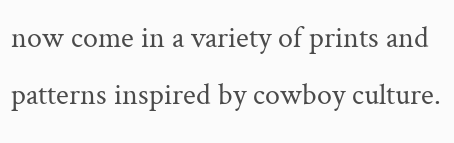now come in a variety of prints and patterns inspired by cowboy culture.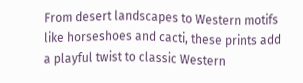From desert landscapes to Western motifs like horseshoes and cacti, these prints add a playful twist to classic Western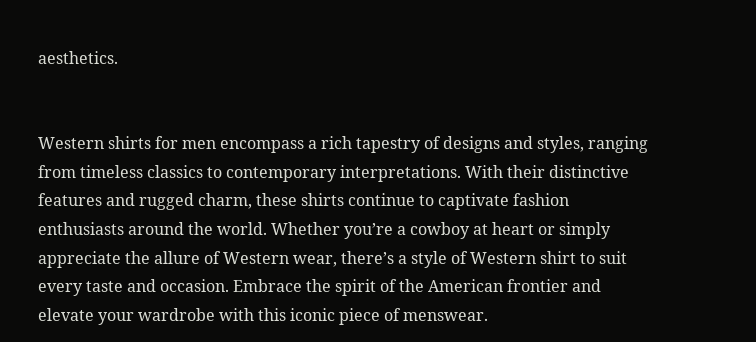aesthetics.


Western shirts for men encompass a rich tapestry of designs and styles, ranging from timeless classics to contemporary interpretations. With their distinctive features and rugged charm, these shirts continue to captivate fashion enthusiasts around the world. Whether you’re a cowboy at heart or simply appreciate the allure of Western wear, there’s a style of Western shirt to suit every taste and occasion. Embrace the spirit of the American frontier and elevate your wardrobe with this iconic piece of menswear.